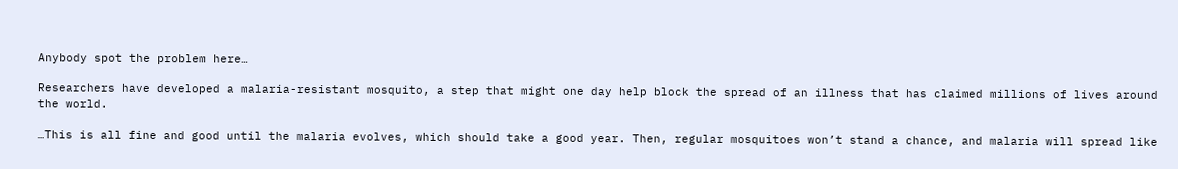Anybody spot the problem here…

Researchers have developed a malaria-resistant mosquito, a step that might one day help block the spread of an illness that has claimed millions of lives around the world.

…This is all fine and good until the malaria evolves, which should take a good year. Then, regular mosquitoes won’t stand a chance, and malaria will spread like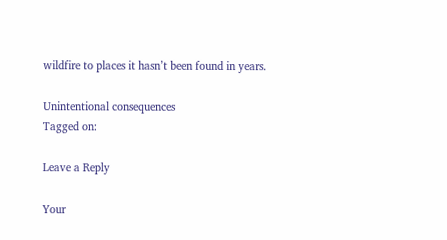wildfire to places it hasn’t been found in years.

Unintentional consequences
Tagged on:

Leave a Reply

Your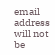email address will not be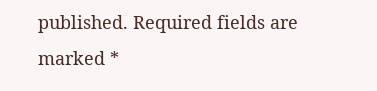published. Required fields are marked *